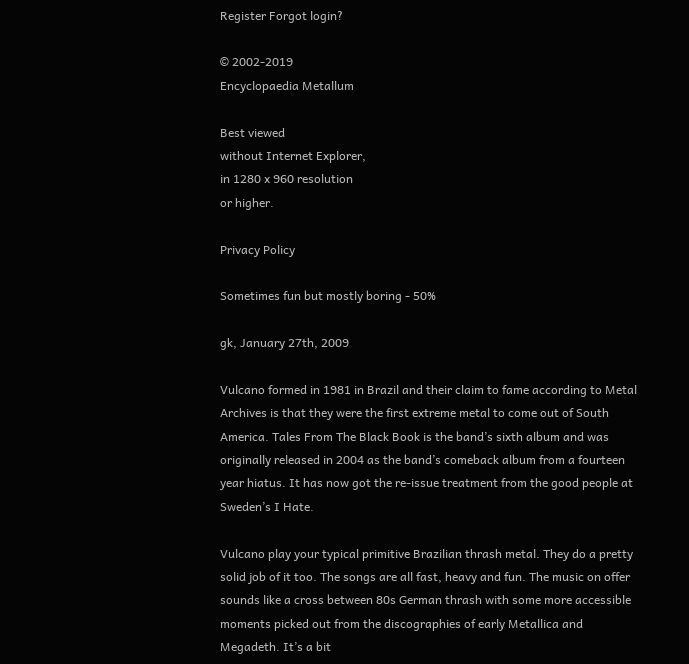Register Forgot login?

© 2002-2019
Encyclopaedia Metallum

Best viewed
without Internet Explorer,
in 1280 x 960 resolution
or higher.

Privacy Policy

Sometimes fun but mostly boring - 50%

gk, January 27th, 2009

Vulcano formed in 1981 in Brazil and their claim to fame according to Metal Archives is that they were the first extreme metal to come out of South America. Tales From The Black Book is the band’s sixth album and was originally released in 2004 as the band’s comeback album from a fourteen year hiatus. It has now got the re-issue treatment from the good people at Sweden’s I Hate.

Vulcano play your typical primitive Brazilian thrash metal. They do a pretty solid job of it too. The songs are all fast, heavy and fun. The music on offer sounds like a cross between 80s German thrash with some more accessible moments picked out from the discographies of early Metallica and Megadeth. It’s a bit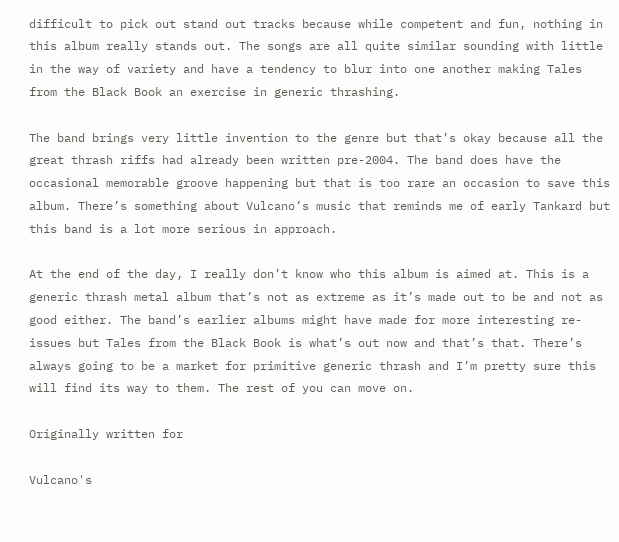difficult to pick out stand out tracks because while competent and fun, nothing in this album really stands out. The songs are all quite similar sounding with little in the way of variety and have a tendency to blur into one another making Tales from the Black Book an exercise in generic thrashing.

The band brings very little invention to the genre but that’s okay because all the great thrash riffs had already been written pre-2004. The band does have the occasional memorable groove happening but that is too rare an occasion to save this album. There’s something about Vulcano’s music that reminds me of early Tankard but this band is a lot more serious in approach.

At the end of the day, I really don’t know who this album is aimed at. This is a generic thrash metal album that’s not as extreme as it’s made out to be and not as good either. The band’s earlier albums might have made for more interesting re-issues but Tales from the Black Book is what’s out now and that’s that. There’s always going to be a market for primitive generic thrash and I’m pretty sure this will find its way to them. The rest of you can move on.

Originally written for

Vulcano's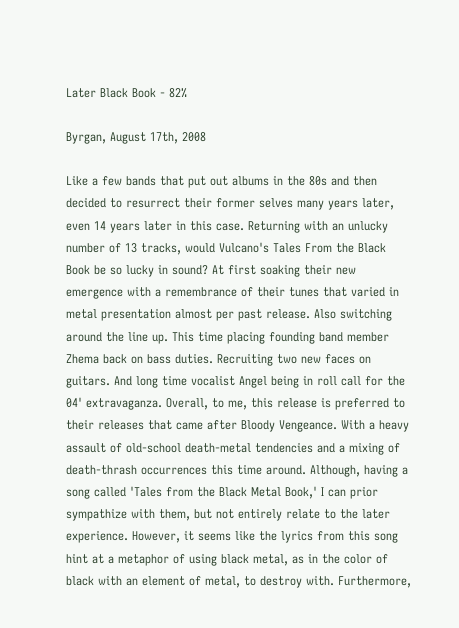Later Black Book - 82%

Byrgan, August 17th, 2008

Like a few bands that put out albums in the 80s and then decided to resurrect their former selves many years later, even 14 years later in this case. Returning with an unlucky number of 13 tracks, would Vulcano's Tales From the Black Book be so lucky in sound? At first soaking their new emergence with a remembrance of their tunes that varied in metal presentation almost per past release. Also switching around the line up. This time placing founding band member Zhema back on bass duties. Recruiting two new faces on guitars. And long time vocalist Angel being in roll call for the 04' extravaganza. Overall, to me, this release is preferred to their releases that came after Bloody Vengeance. With a heavy assault of old-school death-metal tendencies and a mixing of death-thrash occurrences this time around. Although, having a song called 'Tales from the Black Metal Book,' I can prior sympathize with them, but not entirely relate to the later experience. However, it seems like the lyrics from this song hint at a metaphor of using black metal, as in the color of black with an element of metal, to destroy with. Furthermore,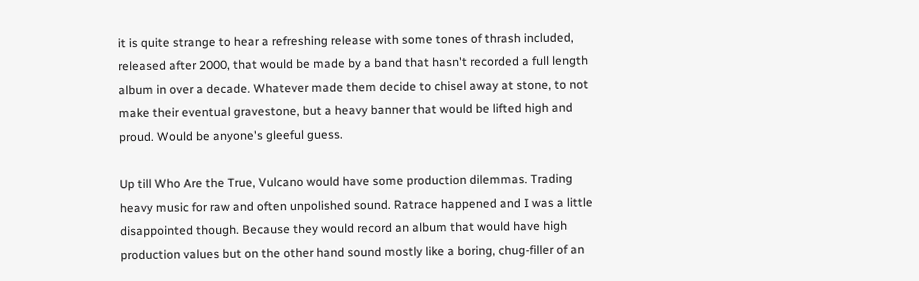it is quite strange to hear a refreshing release with some tones of thrash included, released after 2000, that would be made by a band that hasn't recorded a full length album in over a decade. Whatever made them decide to chisel away at stone, to not make their eventual gravestone, but a heavy banner that would be lifted high and proud. Would be anyone's gleeful guess.

Up till Who Are the True, Vulcano would have some production dilemmas. Trading heavy music for raw and often unpolished sound. Ratrace happened and I was a little disappointed though. Because they would record an album that would have high production values but on the other hand sound mostly like a boring, chug-filler of an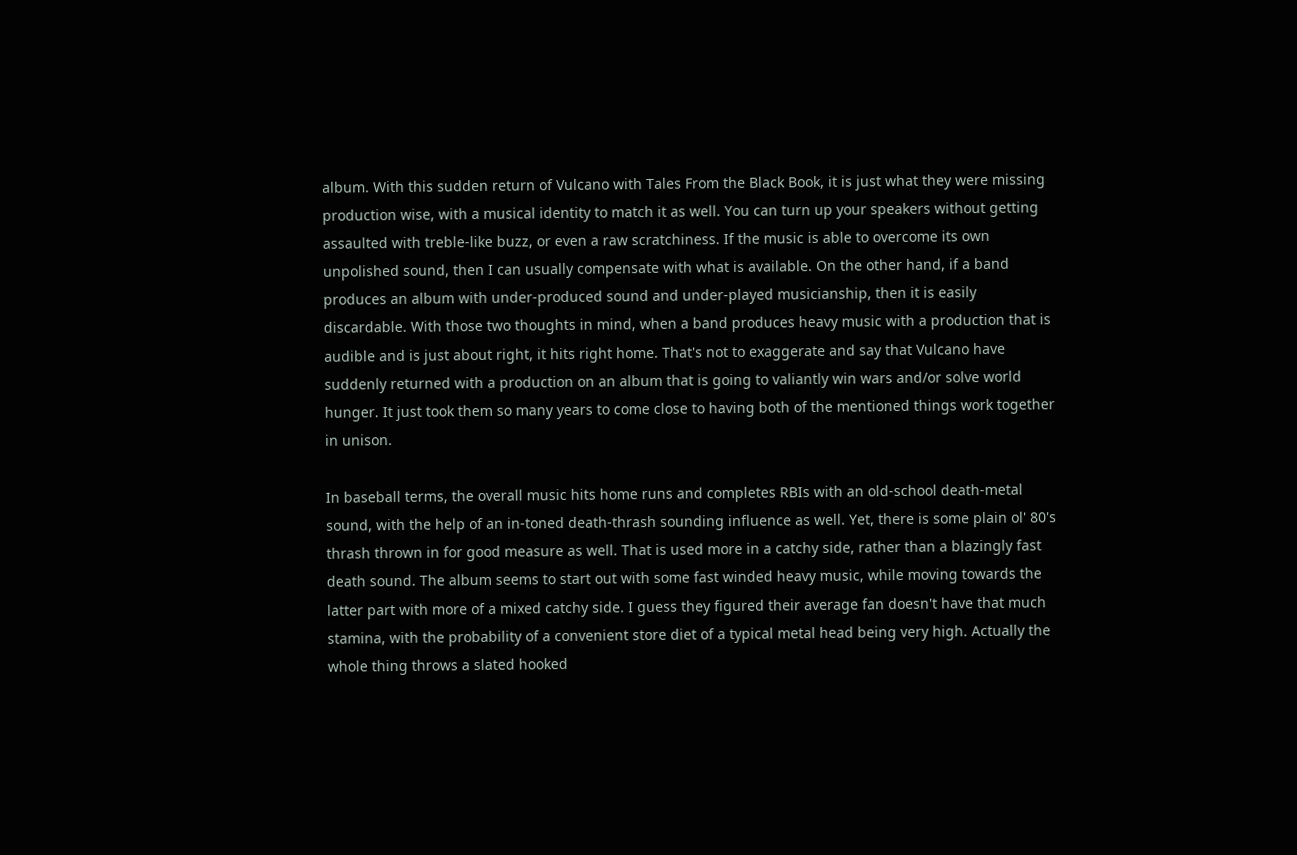album. With this sudden return of Vulcano with Tales From the Black Book, it is just what they were missing production wise, with a musical identity to match it as well. You can turn up your speakers without getting assaulted with treble-like buzz, or even a raw scratchiness. If the music is able to overcome its own unpolished sound, then I can usually compensate with what is available. On the other hand, if a band produces an album with under-produced sound and under-played musicianship, then it is easily discardable. With those two thoughts in mind, when a band produces heavy music with a production that is audible and is just about right, it hits right home. That's not to exaggerate and say that Vulcano have suddenly returned with a production on an album that is going to valiantly win wars and/or solve world hunger. It just took them so many years to come close to having both of the mentioned things work together in unison.

In baseball terms, the overall music hits home runs and completes RBIs with an old-school death-metal sound, with the help of an in-toned death-thrash sounding influence as well. Yet, there is some plain ol' 80's thrash thrown in for good measure as well. That is used more in a catchy side, rather than a blazingly fast death sound. The album seems to start out with some fast winded heavy music, while moving towards the latter part with more of a mixed catchy side. I guess they figured their average fan doesn't have that much stamina, with the probability of a convenient store diet of a typical metal head being very high. Actually the whole thing throws a slated hooked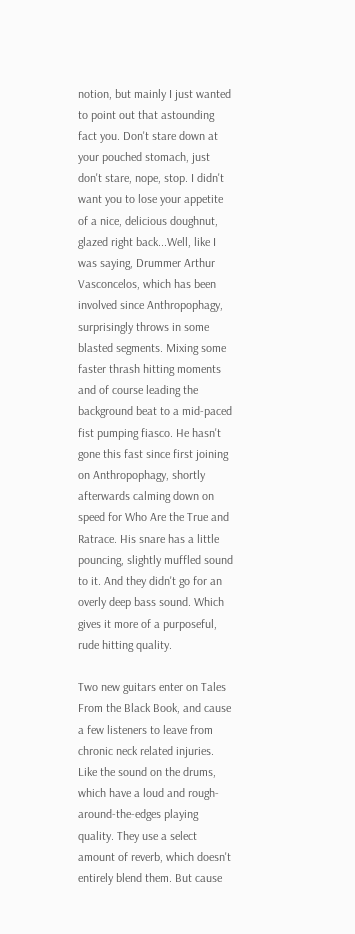notion, but mainly I just wanted to point out that astounding fact you. Don't stare down at your pouched stomach, just don't stare, nope, stop. I didn't want you to lose your appetite of a nice, delicious doughnut, glazed right back...Well, like I was saying, Drummer Arthur Vasconcelos, which has been involved since Anthropophagy, surprisingly throws in some blasted segments. Mixing some faster thrash hitting moments and of course leading the background beat to a mid-paced fist pumping fiasco. He hasn't gone this fast since first joining on Anthropophagy, shortly afterwards calming down on speed for Who Are the True and Ratrace. His snare has a little pouncing, slightly muffled sound to it. And they didn't go for an overly deep bass sound. Which gives it more of a purposeful, rude hitting quality.

Two new guitars enter on Tales From the Black Book, and cause a few listeners to leave from chronic neck related injuries. Like the sound on the drums, which have a loud and rough-around-the-edges playing quality. They use a select amount of reverb, which doesn't entirely blend them. But cause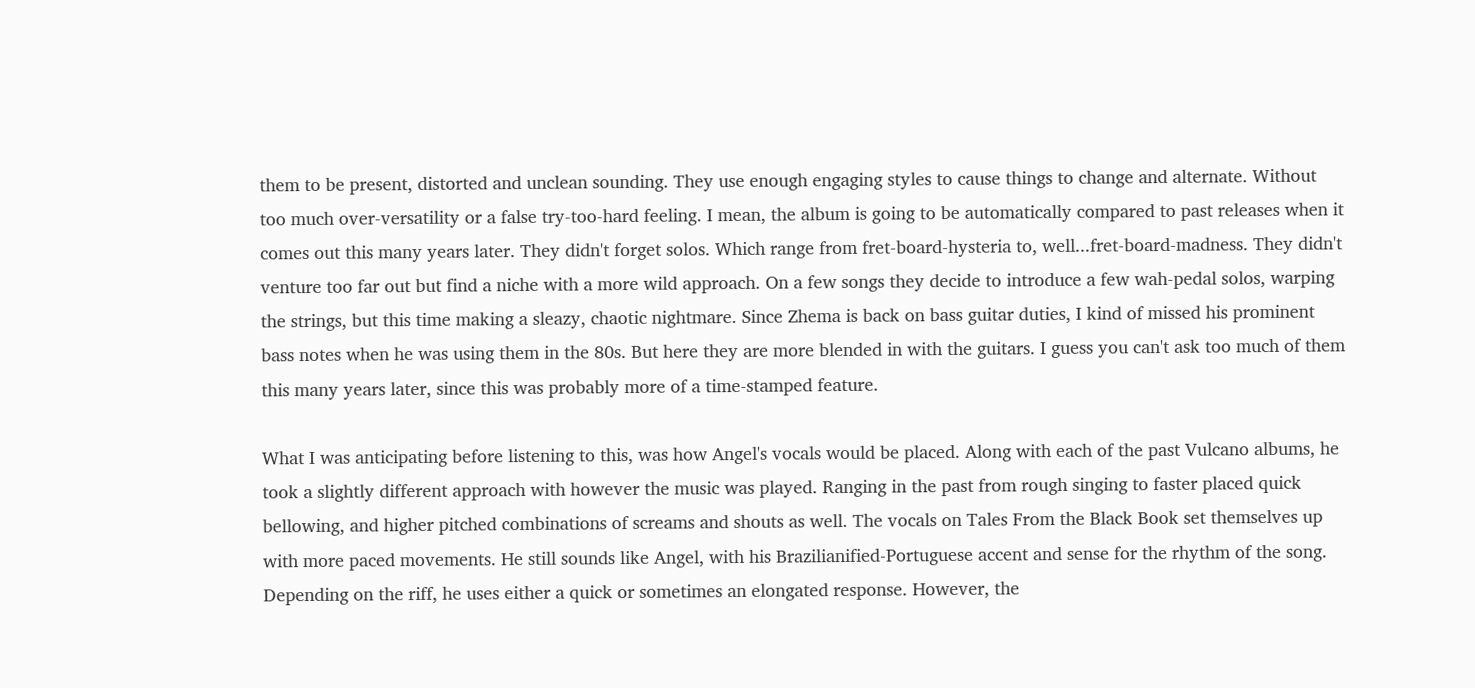them to be present, distorted and unclean sounding. They use enough engaging styles to cause things to change and alternate. Without too much over-versatility or a false try-too-hard feeling. I mean, the album is going to be automatically compared to past releases when it comes out this many years later. They didn't forget solos. Which range from fret-board-hysteria to, well...fret-board-madness. They didn't venture too far out but find a niche with a more wild approach. On a few songs they decide to introduce a few wah-pedal solos, warping the strings, but this time making a sleazy, chaotic nightmare. Since Zhema is back on bass guitar duties, I kind of missed his prominent bass notes when he was using them in the 80s. But here they are more blended in with the guitars. I guess you can't ask too much of them this many years later, since this was probably more of a time-stamped feature.

What I was anticipating before listening to this, was how Angel's vocals would be placed. Along with each of the past Vulcano albums, he took a slightly different approach with however the music was played. Ranging in the past from rough singing to faster placed quick bellowing, and higher pitched combinations of screams and shouts as well. The vocals on Tales From the Black Book set themselves up with more paced movements. He still sounds like Angel, with his Brazilianified-Portuguese accent and sense for the rhythm of the song. Depending on the riff, he uses either a quick or sometimes an elongated response. However, the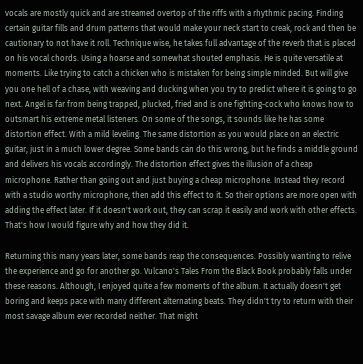vocals are mostly quick and are streamed overtop of the riffs with a rhythmic pacing. Finding certain guitar fills and drum patterns that would make your neck start to creak, rock and then be cautionary to not have it roll. Technique wise, he takes full advantage of the reverb that is placed on his vocal chords. Using a hoarse and somewhat shouted emphasis. He is quite versatile at moments. Like trying to catch a chicken who is mistaken for being simple minded. But will give you one hell of a chase, with weaving and ducking when you try to predict where it is going to go next. Angel is far from being trapped, plucked, fried and is one fighting-cock who knows how to outsmart his extreme metal listeners. On some of the songs, it sounds like he has some distortion effect. With a mild leveling. The same distortion as you would place on an electric guitar, just in a much lower degree. Some bands can do this wrong, but he finds a middle ground and delivers his vocals accordingly. The distortion effect gives the illusion of a cheap microphone. Rather than going out and just buying a cheap microphone. Instead they record with a studio worthy microphone, then add this effect to it. So their options are more open with adding the effect later. If it doesn't work out, they can scrap it easily and work with other effects. That's how I would figure why and how they did it.

Returning this many years later, some bands reap the consequences. Possibly wanting to relive the experience and go for another go. Vulcano's Tales From the Black Book probably falls under these reasons. Although, I enjoyed quite a few moments of the album. It actually doesn't get boring and keeps pace with many different alternating beats. They didn't try to return with their most savage album ever recorded neither. That might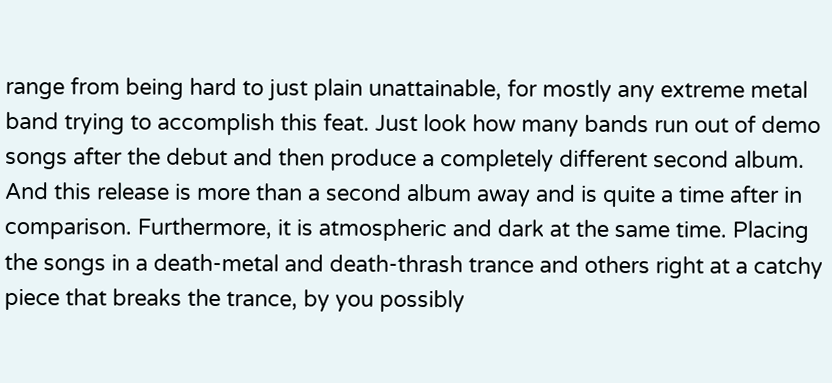range from being hard to just plain unattainable, for mostly any extreme metal band trying to accomplish this feat. Just look how many bands run out of demo songs after the debut and then produce a completely different second album. And this release is more than a second album away and is quite a time after in comparison. Furthermore, it is atmospheric and dark at the same time. Placing the songs in a death-metal and death-thrash trance and others right at a catchy piece that breaks the trance, by you possibly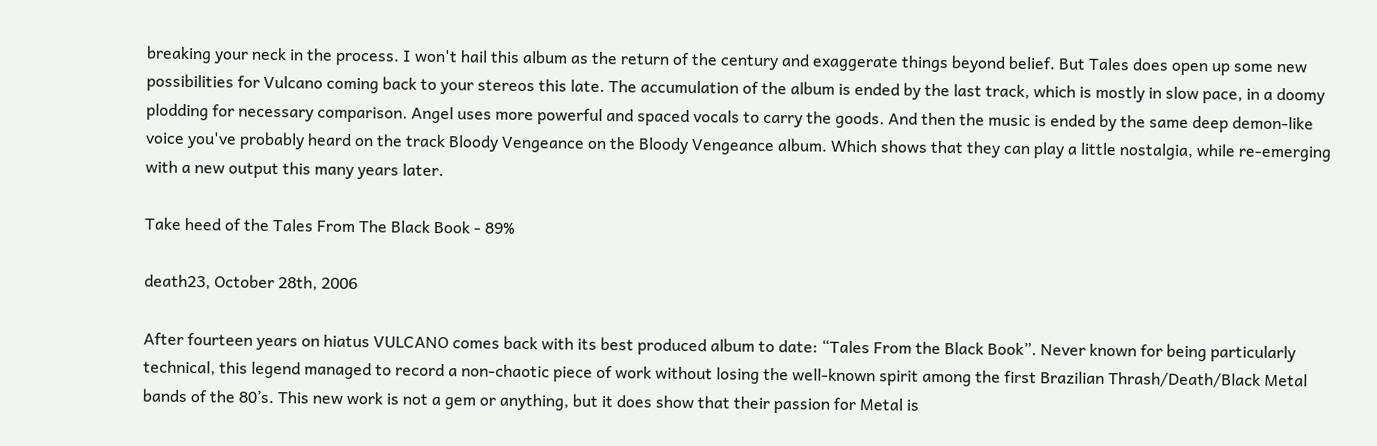breaking your neck in the process. I won't hail this album as the return of the century and exaggerate things beyond belief. But Tales does open up some new possibilities for Vulcano coming back to your stereos this late. The accumulation of the album is ended by the last track, which is mostly in slow pace, in a doomy plodding for necessary comparison. Angel uses more powerful and spaced vocals to carry the goods. And then the music is ended by the same deep demon-like voice you've probably heard on the track Bloody Vengeance on the Bloody Vengeance album. Which shows that they can play a little nostalgia, while re-emerging with a new output this many years later.

Take heed of the Tales From The Black Book - 89%

death23, October 28th, 2006

After fourteen years on hiatus VULCANO comes back with its best produced album to date: “Tales From the Black Book”. Never known for being particularly technical, this legend managed to record a non-chaotic piece of work without losing the well-known spirit among the first Brazilian Thrash/Death/Black Metal bands of the 80’s. This new work is not a gem or anything, but it does show that their passion for Metal is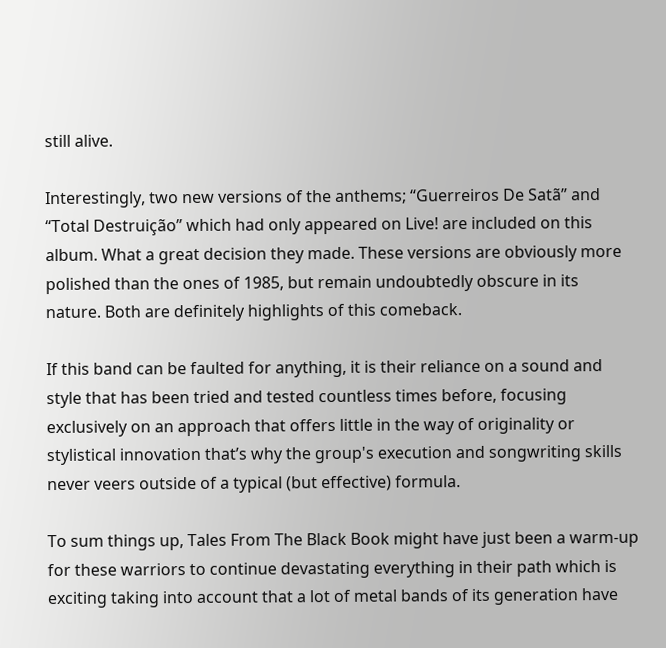still alive.

Interestingly, two new versions of the anthems; “Guerreiros De Satã” and “Total Destruição” which had only appeared on Live! are included on this album. What a great decision they made. These versions are obviously more polished than the ones of 1985, but remain undoubtedly obscure in its nature. Both are definitely highlights of this comeback.

If this band can be faulted for anything, it is their reliance on a sound and style that has been tried and tested countless times before, focusing exclusively on an approach that offers little in the way of originality or stylistical innovation that’s why the group's execution and songwriting skills never veers outside of a typical (but effective) formula.

To sum things up, Tales From The Black Book might have just been a warm-up for these warriors to continue devastating everything in their path which is exciting taking into account that a lot of metal bands of its generation have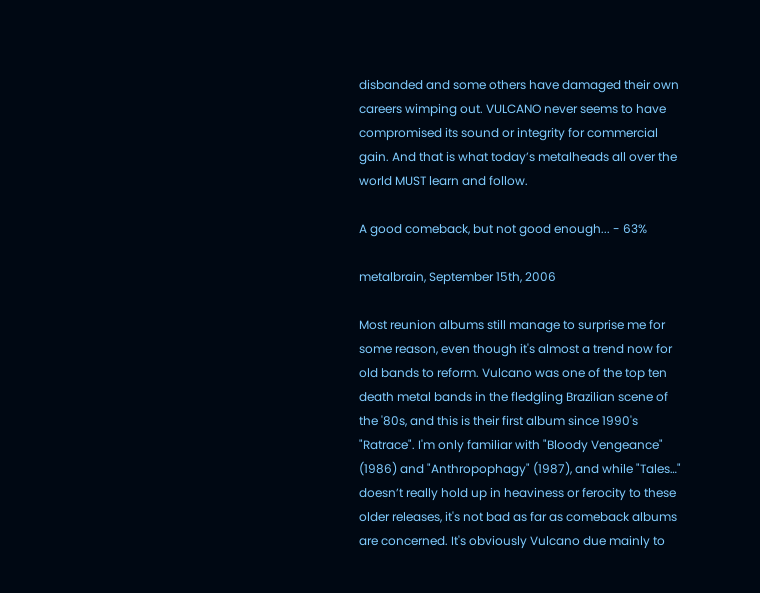disbanded and some others have damaged their own careers wimping out. VULCANO never seems to have compromised its sound or integrity for commercial gain. And that is what today’s metalheads all over the world MUST learn and follow.

A good comeback, but not good enough... - 63%

metalbrain, September 15th, 2006

Most reunion albums still manage to surprise me for some reason, even though it's almost a trend now for old bands to reform. Vulcano was one of the top ten death metal bands in the fledgling Brazilian scene of the '80s, and this is their first album since 1990's "Ratrace". I'm only familiar with "Bloody Vengeance" (1986) and "Anthropophagy" (1987), and while "Tales…" doesn’t really hold up in heaviness or ferocity to these older releases, it's not bad as far as comeback albums are concerned. It's obviously Vulcano due mainly to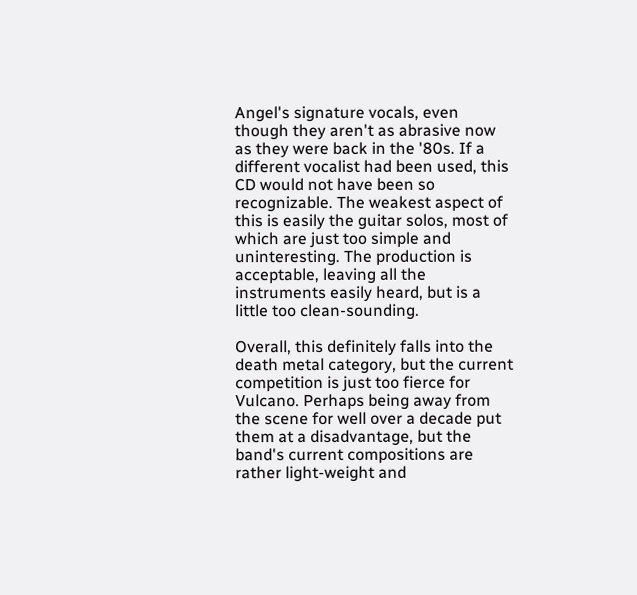Angel's signature vocals, even though they aren't as abrasive now as they were back in the '80s. If a different vocalist had been used, this CD would not have been so recognizable. The weakest aspect of this is easily the guitar solos, most of which are just too simple and uninteresting. The production is acceptable, leaving all the instruments easily heard, but is a little too clean-sounding.

Overall, this definitely falls into the death metal category, but the current competition is just too fierce for Vulcano. Perhaps being away from the scene for well over a decade put them at a disadvantage, but the band's current compositions are rather light-weight and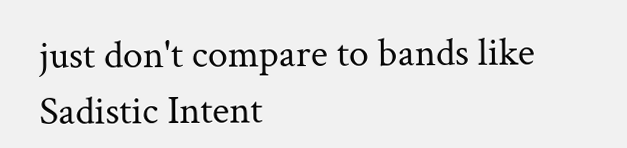just don't compare to bands like Sadistic Intent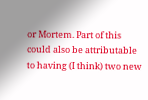or Mortem. Part of this could also be attributable to having (I think) two new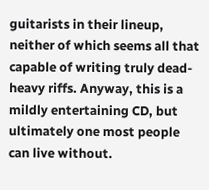guitarists in their lineup, neither of which seems all that capable of writing truly dead-heavy riffs. Anyway, this is a mildly entertaining CD, but ultimately one most people can live without.